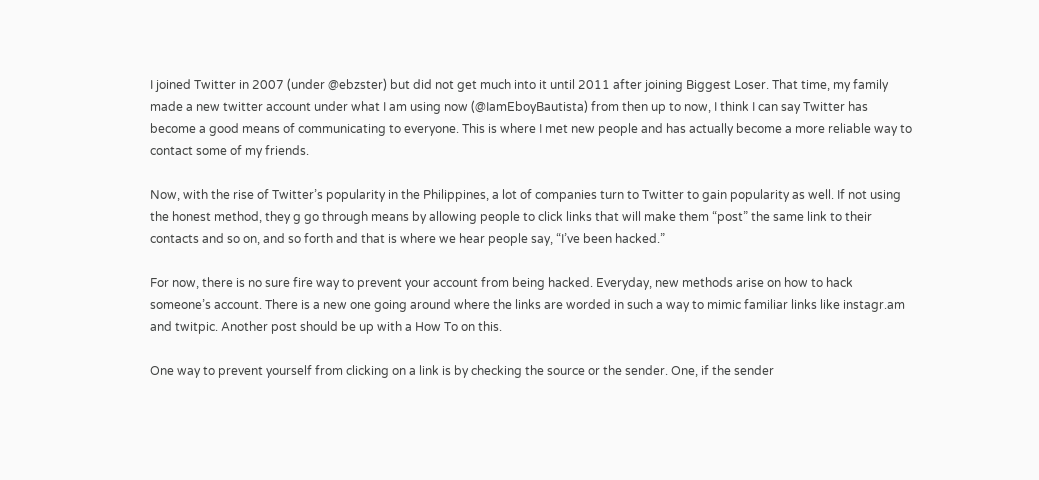I joined Twitter in 2007 (under @ebzster) but did not get much into it until 2011 after joining Biggest Loser. That time, my family made a new twitter account under what I am using now (@IamEboyBautista) from then up to now, I think I can say Twitter has become a good means of communicating to everyone. This is where I met new people and has actually become a more reliable way to contact some of my friends.

Now, with the rise of Twitter’s popularity in the Philippines, a lot of companies turn to Twitter to gain popularity as well. If not using the honest method, they g go through means by allowing people to click links that will make them “post” the same link to their contacts and so on, and so forth and that is where we hear people say, “I’ve been hacked.”

For now, there is no sure fire way to prevent your account from being hacked. Everyday, new methods arise on how to hack someone’s account. There is a new one going around where the links are worded in such a way to mimic familiar links like instagr.am and twitpic. Another post should be up with a How To on this.

One way to prevent yourself from clicking on a link is by checking the source or the sender. One, if the sender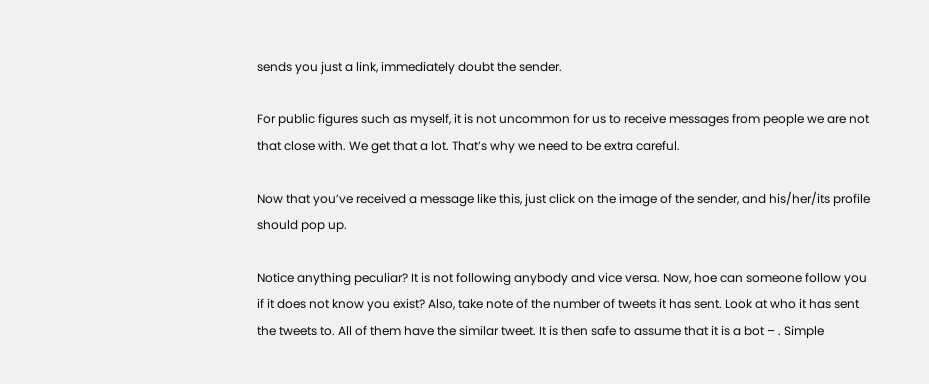sends you just a link, immediately doubt the sender.

For public figures such as myself, it is not uncommon for us to receive messages from people we are not that close with. We get that a lot. That’s why we need to be extra careful.

Now that you’ve received a message like this, just click on the image of the sender, and his/her/its profile should pop up.

Notice anything peculiar? It is not following anybody and vice versa. Now, hoe can someone follow you if it does not know you exist? Also, take note of the number of tweets it has sent. Look at who it has sent the tweets to. All of them have the similar tweet. It is then safe to assume that it is a bot – . Simple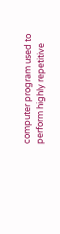computer program used to perform highly repetitive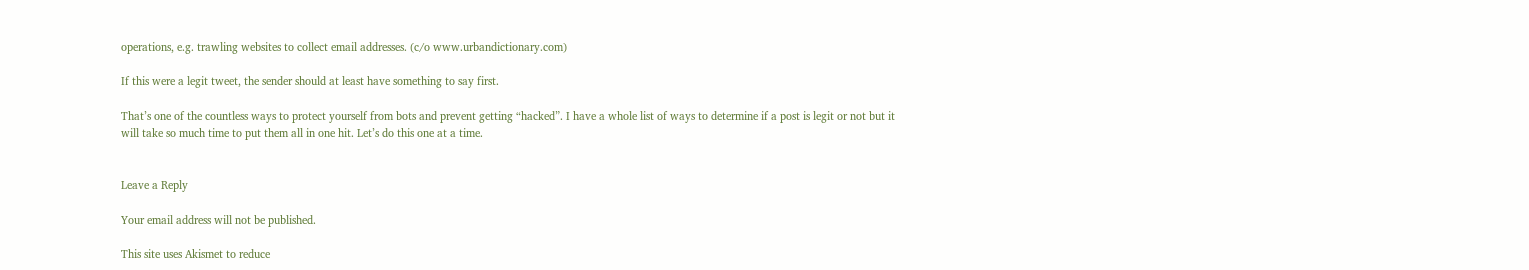operations, e.g. trawling websites to collect email addresses. (c/o www.urbandictionary.com)

If this were a legit tweet, the sender should at least have something to say first.

That’s one of the countless ways to protect yourself from bots and prevent getting “hacked”. I have a whole list of ways to determine if a post is legit or not but it will take so much time to put them all in one hit. Let’s do this one at a time.


Leave a Reply

Your email address will not be published.

This site uses Akismet to reduce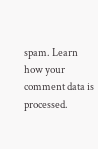spam. Learn how your comment data is processed.